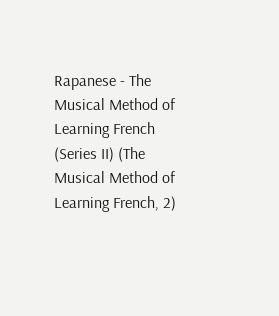Rapanese - The Musical Method of Learning French (Series II) (The Musical Method of Learning French, 2)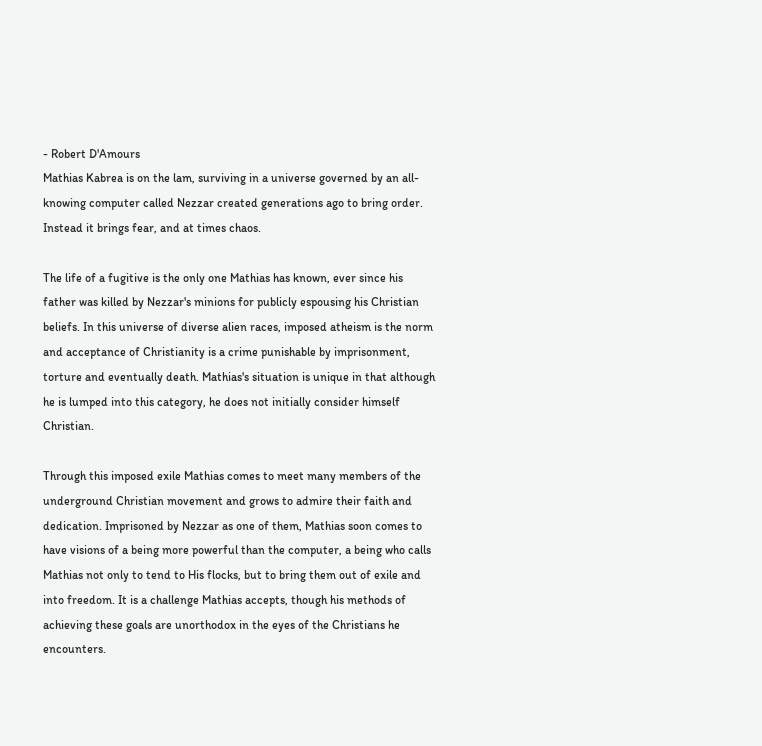- Robert D'Amours
Mathias Kabrea is on the lam, surviving in a universe governed by an all-knowing computer called Nezzar created generations ago to bring order. Instead it brings fear, and at times chaos.

The life of a fugitive is the only one Mathias has known, ever since his father was killed by Nezzar's minions for publicly espousing his Christian beliefs. In this universe of diverse alien races, imposed atheism is the norm and acceptance of Christianity is a crime punishable by imprisonment, torture and eventually death. Mathias's situation is unique in that although he is lumped into this category, he does not initially consider himself Christian.

Through this imposed exile Mathias comes to meet many members of the underground Christian movement and grows to admire their faith and dedication. Imprisoned by Nezzar as one of them, Mathias soon comes to have visions of a being more powerful than the computer, a being who calls Mathias not only to tend to His flocks, but to bring them out of exile and into freedom. It is a challenge Mathias accepts, though his methods of achieving these goals are unorthodox in the eyes of the Christians he encounters.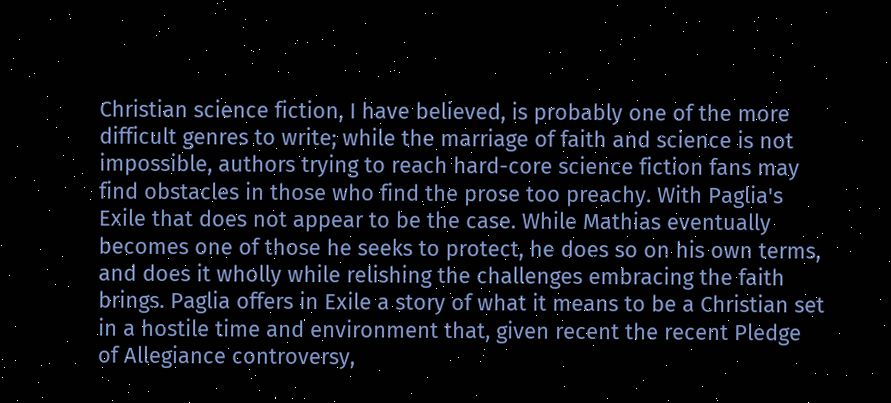Christian science fiction, I have believed, is probably one of the more difficult genres to write; while the marriage of faith and science is not impossible, authors trying to reach hard-core science fiction fans may find obstacles in those who find the prose too preachy. With Paglia's Exile that does not appear to be the case. While Mathias eventually becomes one of those he seeks to protect, he does so on his own terms, and does it wholly while relishing the challenges embracing the faith brings. Paglia offers in Exile a story of what it means to be a Christian set in a hostile time and environment that, given recent the recent Pledge of Allegiance controversy,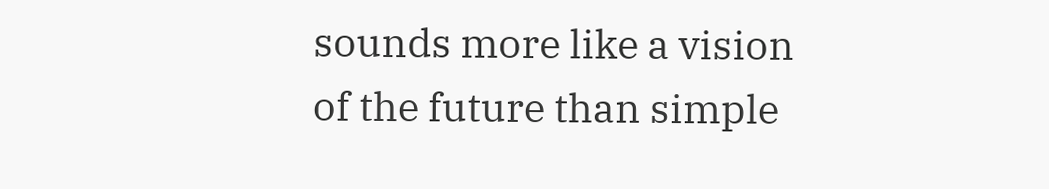sounds more like a vision of the future than simple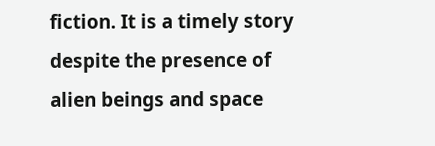fiction. It is a timely story despite the presence of alien beings and space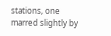stations, one marred slightly by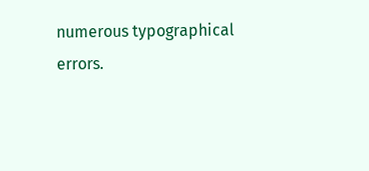numerous typographical errors.